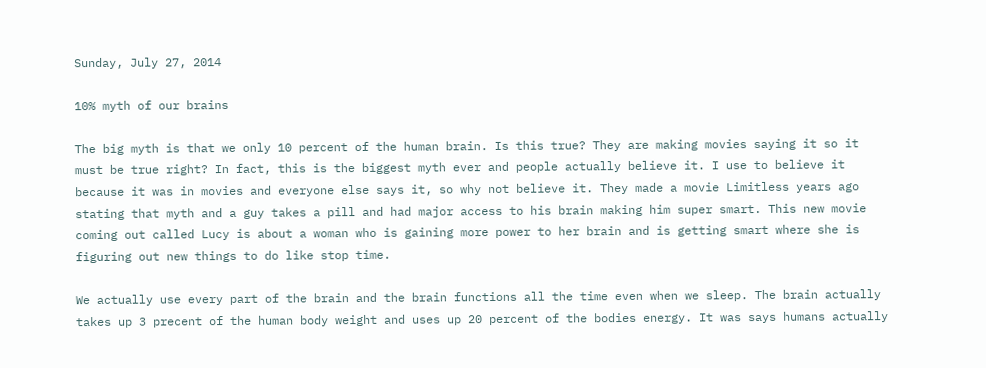Sunday, July 27, 2014

10% myth of our brains

The big myth is that we only 10 percent of the human brain. Is this true? They are making movies saying it so it must be true right? In fact, this is the biggest myth ever and people actually believe it. I use to believe it because it was in movies and everyone else says it, so why not believe it. They made a movie Limitless years ago stating that myth and a guy takes a pill and had major access to his brain making him super smart. This new movie coming out called Lucy is about a woman who is gaining more power to her brain and is getting smart where she is figuring out new things to do like stop time.

We actually use every part of the brain and the brain functions all the time even when we sleep. The brain actually takes up 3 precent of the human body weight and uses up 20 percent of the bodies energy. It was says humans actually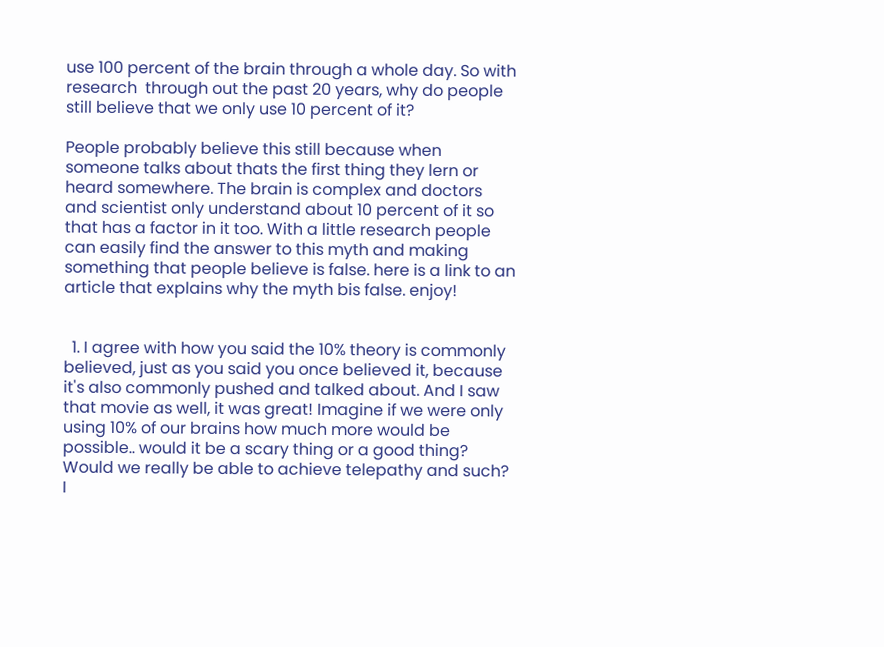use 100 percent of the brain through a whole day. So with research  through out the past 20 years, why do people still believe that we only use 10 percent of it?

People probably believe this still because when someone talks about thats the first thing they lern or heard somewhere. The brain is complex and doctors and scientist only understand about 10 percent of it so that has a factor in it too. With a little research people can easily find the answer to this myth and making something that people believe is false. here is a link to an article that explains why the myth bis false. enjoy!


  1. I agree with how you said the 10% theory is commonly believed, just as you said you once believed it, because it's also commonly pushed and talked about. And I saw that movie as well, it was great! Imagine if we were only using 10% of our brains how much more would be possible.. would it be a scary thing or a good thing? Would we really be able to achieve telepathy and such? I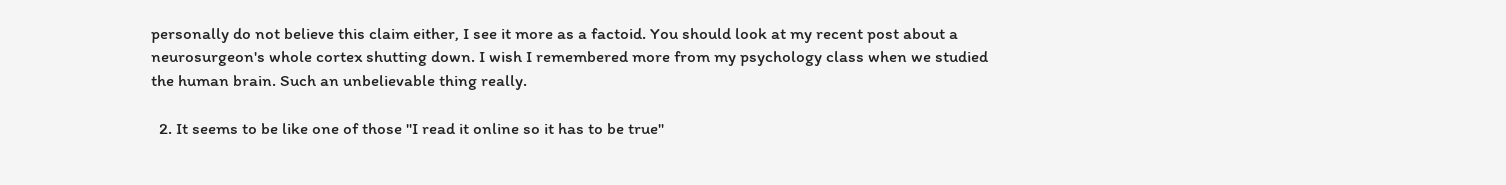personally do not believe this claim either, I see it more as a factoid. You should look at my recent post about a neurosurgeon's whole cortex shutting down. I wish I remembered more from my psychology class when we studied the human brain. Such an unbelievable thing really.

  2. It seems to be like one of those "I read it online so it has to be true"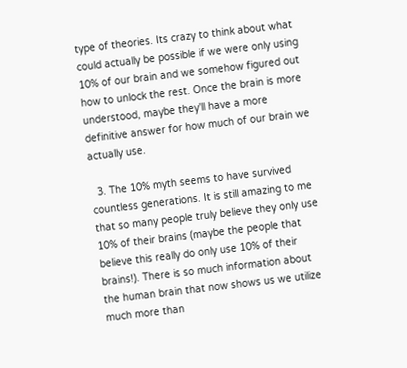type of theories. Its crazy to think about what could actually be possible if we were only using 10% of our brain and we somehow figured out how to unlock the rest. Once the brain is more understood, maybe they'll have a more definitive answer for how much of our brain we actually use.

  3. The 10% myth seems to have survived countless generations. It is still amazing to me that so many people truly believe they only use 10% of their brains (maybe the people that believe this really do only use 10% of their brains!). There is so much information about the human brain that now shows us we utilize much more than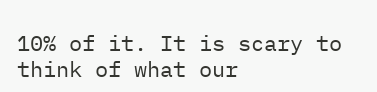10% of it. It is scary to think of what our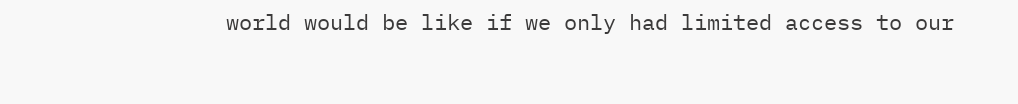world would be like if we only had limited access to our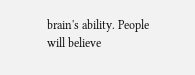brain's ability. People will believe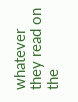whatever they read on the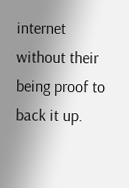internet without their being proof to back it up.